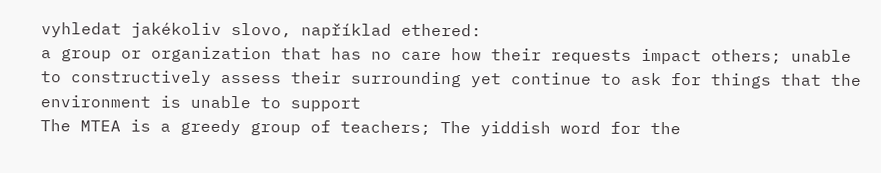vyhledat jakékoliv slovo, například ethered:
a group or organization that has no care how their requests impact others; unable to constructively assess their surrounding yet continue to ask for things that the environment is unable to support
The MTEA is a greedy group of teachers; The yiddish word for the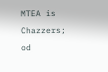MTEA is Chazzers;
od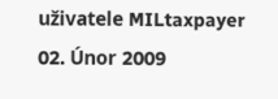uživatele MILtaxpayer 02. Únor 2009